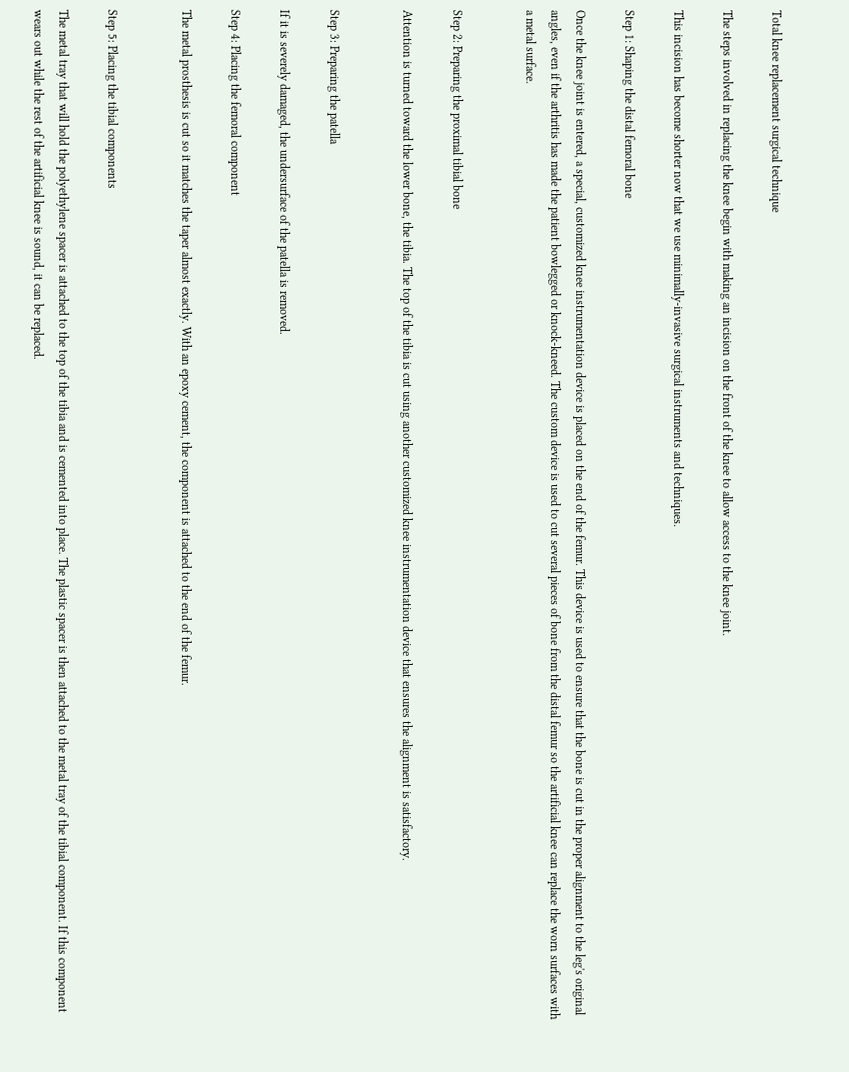Total knee replacement surgical technique

The steps involved in replacing the knee begin with making an incision on the front of the knee to allow access to the knee joint.

This incision has become shorter now that we use minimally-invasive surgical instruments and techniques.

Step 1: Shaping the distal femoral bone

Once the knee joint is entered, a special, customized knee instrumentation device is placed on the end of the femur. This device is used to ensure that the bone is cut in the proper alignment to the leg's original angles, even if the arthritis has made the patient bowlegged or knock-kneed. The custom device is used to cut several pieces of bone from the distal femur so the artificial knee can replace the worn surfaces with a metal surface.


Step 2: Preparing the proximal tibial bone

Attention is turned toward the lower bone, the tibia. The top of the tibia is cut using another customized knee instrumentation device that ensures the alignment is satisfactory.


Step 3: Preparing the patella

If it is severely damaged, the undersurface of the patella is removed.

Step 4: Placing the femoral component

The metal prosthesis is cut so it matches the taper almost exactly. With an epoxy cement, the component is attached to the end of the femur.


Step 5: Placing the tibial components

The metal tray that will hold the polyethylene spacer is attached to the top of the tibia and is cemented into place. The plastic spacer is then attached to the metal tray of the tibial component. If this component wears out while the rest of the artificial knee is sound, it can be replaced.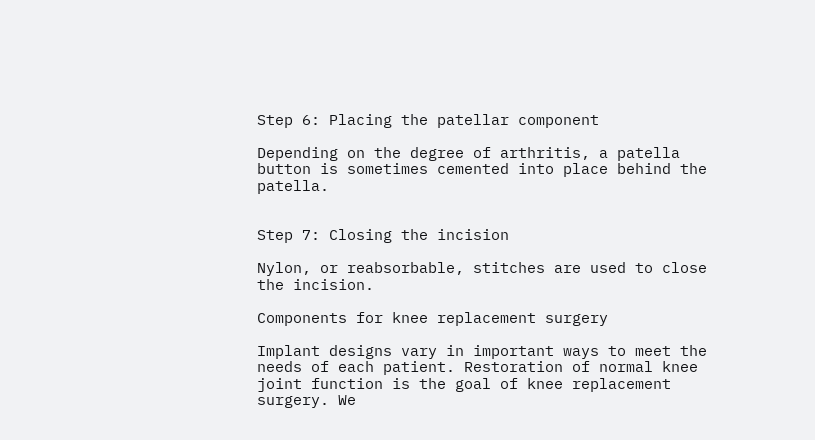Step 6: Placing the patellar component

Depending on the degree of arthritis, a patella button is sometimes cemented into place behind the patella.


Step 7: Closing the incision

Nylon, or reabsorbable, stitches are used to close the incision.

Components for knee replacement surgery

Implant designs vary in important ways to meet the needs of each patient. Restoration of normal knee joint function is the goal of knee replacement surgery. We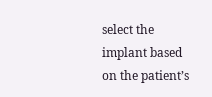select the implant based on the patient’s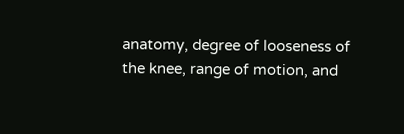anatomy, degree of looseness of the knee, range of motion, and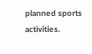planned sports activities.